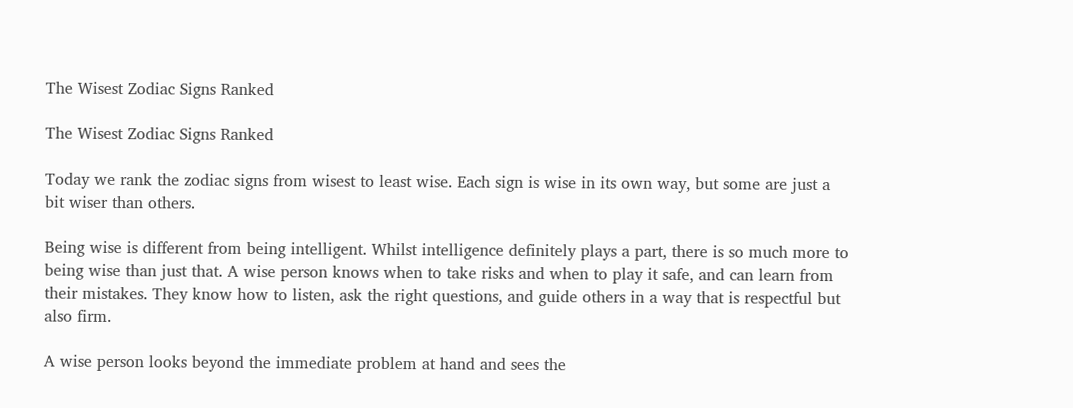The Wisest Zodiac Signs Ranked

The Wisest Zodiac Signs Ranked

Today we rank the zodiac signs from wisest to least wise. Each sign is wise in its own way, but some are just a bit wiser than others.

Being wise is different from being intelligent. Whilst intelligence definitely plays a part, there is so much more to being wise than just that. A wise person knows when to take risks and when to play it safe, and can learn from their mistakes. They know how to listen, ask the right questions, and guide others in a way that is respectful but also firm.

A wise person looks beyond the immediate problem at hand and sees the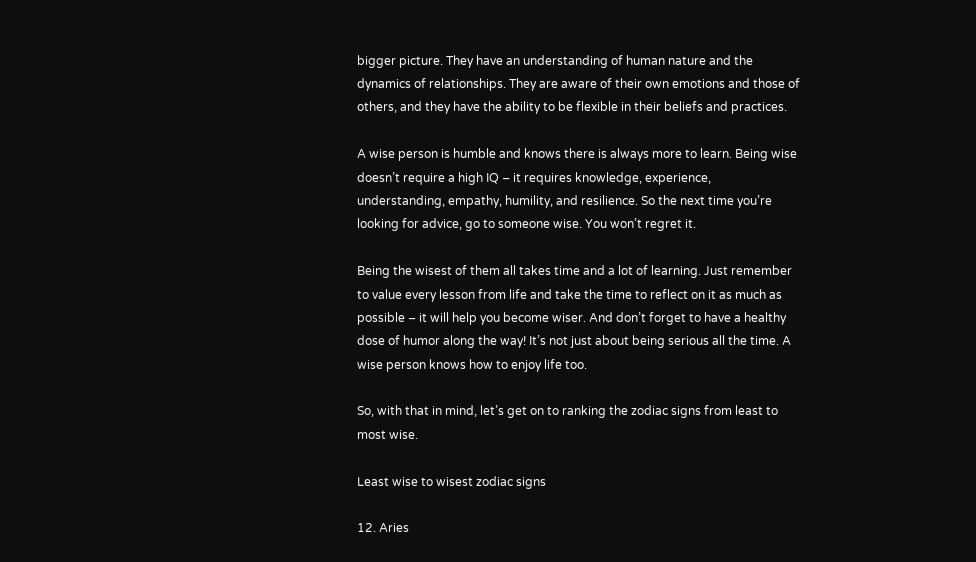bigger picture. They have an understanding of human nature and the dynamics of relationships. They are aware of their own emotions and those of others, and they have the ability to be flexible in their beliefs and practices.

A wise person is humble and knows there is always more to learn. Being wise doesn’t require a high IQ – it requires knowledge, experience, understanding, empathy, humility, and resilience. So the next time you’re looking for advice, go to someone wise. You won’t regret it.

Being the wisest of them all takes time and a lot of learning. Just remember to value every lesson from life and take the time to reflect on it as much as possible – it will help you become wiser. And don’t forget to have a healthy dose of humor along the way! It’s not just about being serious all the time. A wise person knows how to enjoy life too.

So, with that in mind, let’s get on to ranking the zodiac signs from least to most wise.

Least wise to wisest zodiac signs

12. Aries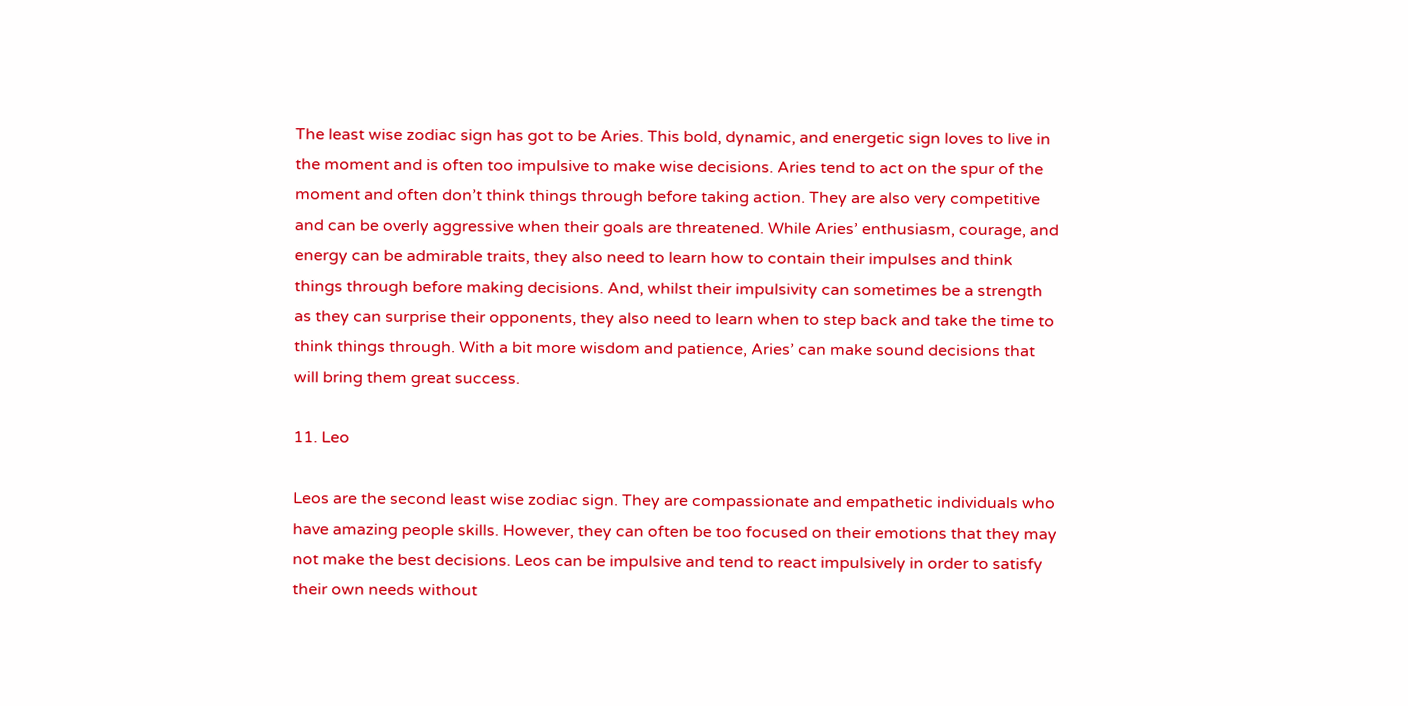The least wise zodiac sign has got to be Aries. This bold, dynamic, and energetic sign loves to live in the moment and is often too impulsive to make wise decisions. Aries tend to act on the spur of the moment and often don’t think things through before taking action. They are also very competitive and can be overly aggressive when their goals are threatened. While Aries’ enthusiasm, courage, and energy can be admirable traits, they also need to learn how to contain their impulses and think things through before making decisions. And, whilst their impulsivity can sometimes be a strength as they can surprise their opponents, they also need to learn when to step back and take the time to think things through. With a bit more wisdom and patience, Aries’ can make sound decisions that will bring them great success.

11. Leo

Leos are the second least wise zodiac sign. They are compassionate and empathetic individuals who have amazing people skills. However, they can often be too focused on their emotions that they may not make the best decisions. Leos can be impulsive and tend to react impulsively in order to satisfy their own needs without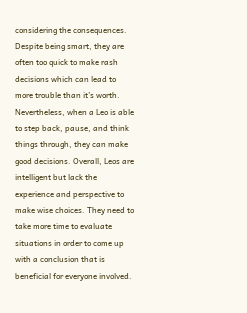considering the consequences. Despite being smart, they are often too quick to make rash decisions which can lead to more trouble than it’s worth. Nevertheless, when a Leo is able to step back, pause, and think things through, they can make good decisions. Overall, Leos are intelligent but lack the experience and perspective to make wise choices. They need to take more time to evaluate situations in order to come up with a conclusion that is beneficial for everyone involved.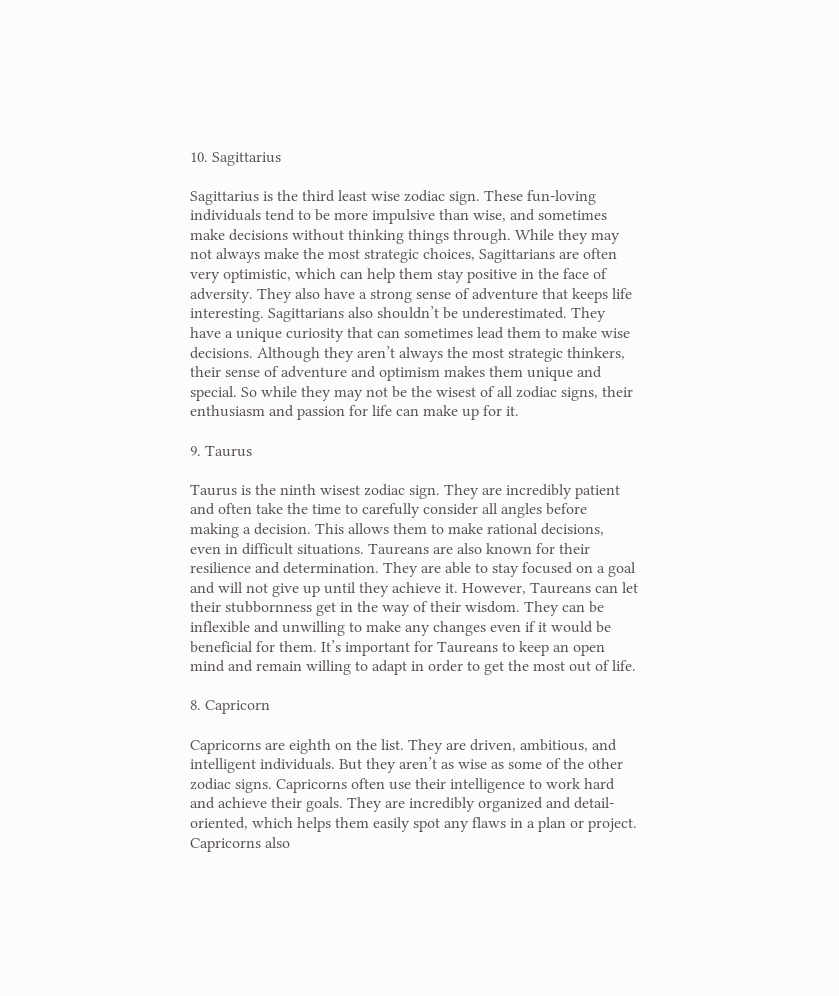10. Sagittarius

Sagittarius is the third least wise zodiac sign. These fun-loving individuals tend to be more impulsive than wise, and sometimes make decisions without thinking things through. While they may not always make the most strategic choices, Sagittarians are often very optimistic, which can help them stay positive in the face of adversity. They also have a strong sense of adventure that keeps life interesting. Sagittarians also shouldn’t be underestimated. They have a unique curiosity that can sometimes lead them to make wise decisions. Although they aren’t always the most strategic thinkers, their sense of adventure and optimism makes them unique and special. So while they may not be the wisest of all zodiac signs, their enthusiasm and passion for life can make up for it.

9. Taurus

Taurus is the ninth wisest zodiac sign. They are incredibly patient and often take the time to carefully consider all angles before making a decision. This allows them to make rational decisions, even in difficult situations. Taureans are also known for their resilience and determination. They are able to stay focused on a goal and will not give up until they achieve it. However, Taureans can let their stubbornness get in the way of their wisdom. They can be inflexible and unwilling to make any changes even if it would be beneficial for them. It’s important for Taureans to keep an open mind and remain willing to adapt in order to get the most out of life.

8. Capricorn

Capricorns are eighth on the list. They are driven, ambitious, and intelligent individuals. But they aren’t as wise as some of the other zodiac signs. Capricorns often use their intelligence to work hard and achieve their goals. They are incredibly organized and detail-oriented, which helps them easily spot any flaws in a plan or project. Capricorns also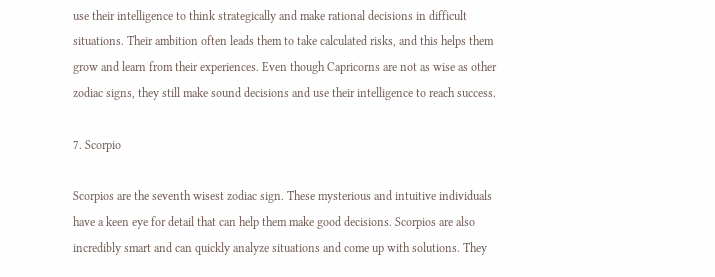use their intelligence to think strategically and make rational decisions in difficult situations. Their ambition often leads them to take calculated risks, and this helps them grow and learn from their experiences. Even though Capricorns are not as wise as other zodiac signs, they still make sound decisions and use their intelligence to reach success.

7. Scorpio

Scorpios are the seventh wisest zodiac sign. These mysterious and intuitive individuals have a keen eye for detail that can help them make good decisions. Scorpios are also incredibly smart and can quickly analyze situations and come up with solutions. They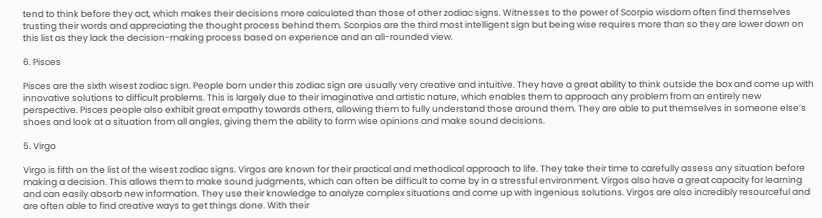tend to think before they act, which makes their decisions more calculated than those of other zodiac signs. Witnesses to the power of Scorpio wisdom often find themselves trusting their words and appreciating the thought process behind them. Scorpios are the third most intelligent sign but being wise requires more than so they are lower down on this list as they lack the decision-making process based on experience and an all-rounded view.

6. Pisces

Pisces are the sixth wisest zodiac sign. People born under this zodiac sign are usually very creative and intuitive. They have a great ability to think outside the box and come up with innovative solutions to difficult problems. This is largely due to their imaginative and artistic nature, which enables them to approach any problem from an entirely new perspective. Pisces people also exhibit great empathy towards others, allowing them to fully understand those around them. They are able to put themselves in someone else’s shoes and look at a situation from all angles, giving them the ability to form wise opinions and make sound decisions.

5. Virgo

Virgo is fifth on the list of the wisest zodiac signs. Virgos are known for their practical and methodical approach to life. They take their time to carefully assess any situation before making a decision. This allows them to make sound judgments, which can often be difficult to come by in a stressful environment. Virgos also have a great capacity for learning and can easily absorb new information. They use their knowledge to analyze complex situations and come up with ingenious solutions. Virgos are also incredibly resourceful and are often able to find creative ways to get things done. With their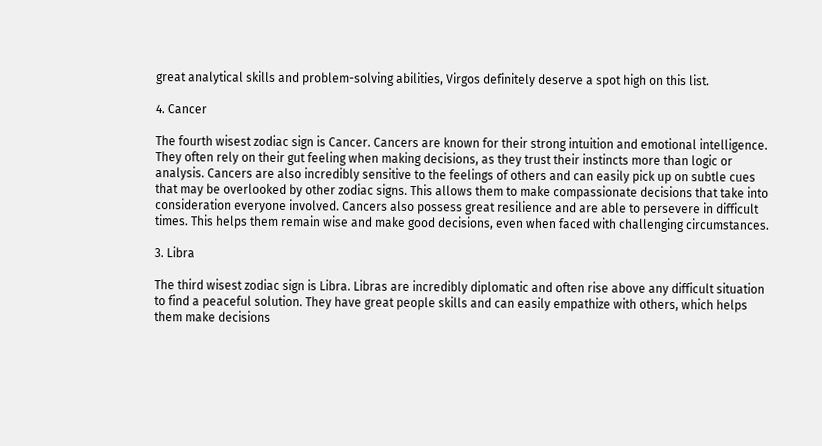great analytical skills and problem-solving abilities, Virgos definitely deserve a spot high on this list.

4. Cancer

The fourth wisest zodiac sign is Cancer. Cancers are known for their strong intuition and emotional intelligence. They often rely on their gut feeling when making decisions, as they trust their instincts more than logic or analysis. Cancers are also incredibly sensitive to the feelings of others and can easily pick up on subtle cues that may be overlooked by other zodiac signs. This allows them to make compassionate decisions that take into consideration everyone involved. Cancers also possess great resilience and are able to persevere in difficult times. This helps them remain wise and make good decisions, even when faced with challenging circumstances.

3. Libra

The third wisest zodiac sign is Libra. Libras are incredibly diplomatic and often rise above any difficult situation to find a peaceful solution. They have great people skills and can easily empathize with others, which helps them make decisions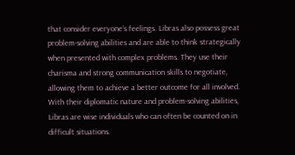that consider everyone’s feelings. Libras also possess great problem-solving abilities and are able to think strategically when presented with complex problems. They use their charisma and strong communication skills to negotiate, allowing them to achieve a better outcome for all involved. With their diplomatic nature and problem-solving abilities, Libras are wise individuals who can often be counted on in difficult situations.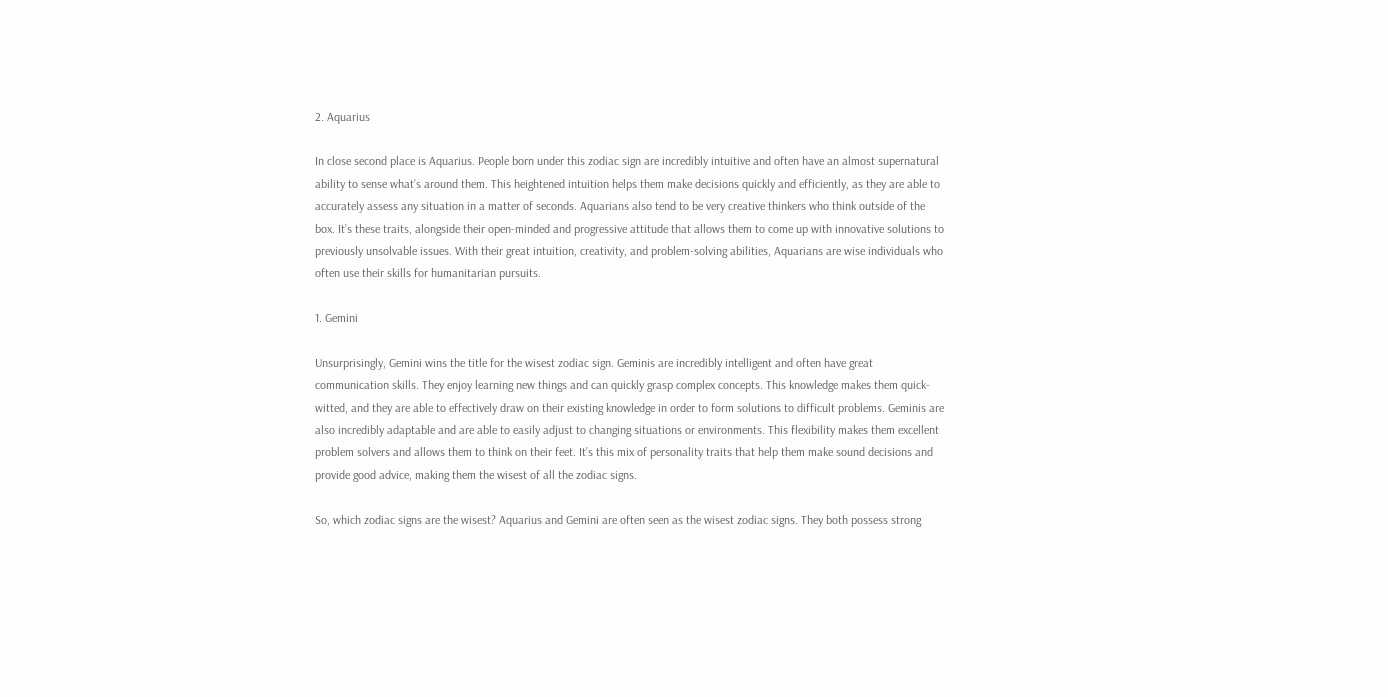2. Aquarius

In close second place is Aquarius. People born under this zodiac sign are incredibly intuitive and often have an almost supernatural ability to sense what’s around them. This heightened intuition helps them make decisions quickly and efficiently, as they are able to accurately assess any situation in a matter of seconds. Aquarians also tend to be very creative thinkers who think outside of the box. It’s these traits, alongside their open-minded and progressive attitude that allows them to come up with innovative solutions to previously unsolvable issues. With their great intuition, creativity, and problem-solving abilities, Aquarians are wise individuals who often use their skills for humanitarian pursuits.

1. Gemini

Unsurprisingly, Gemini wins the title for the wisest zodiac sign. Geminis are incredibly intelligent and often have great communication skills. They enjoy learning new things and can quickly grasp complex concepts. This knowledge makes them quick-witted, and they are able to effectively draw on their existing knowledge in order to form solutions to difficult problems. Geminis are also incredibly adaptable and are able to easily adjust to changing situations or environments. This flexibility makes them excellent problem solvers and allows them to think on their feet. It’s this mix of personality traits that help them make sound decisions and provide good advice, making them the wisest of all the zodiac signs.

So, which zodiac signs are the wisest? Aquarius and Gemini are often seen as the wisest zodiac signs. They both possess strong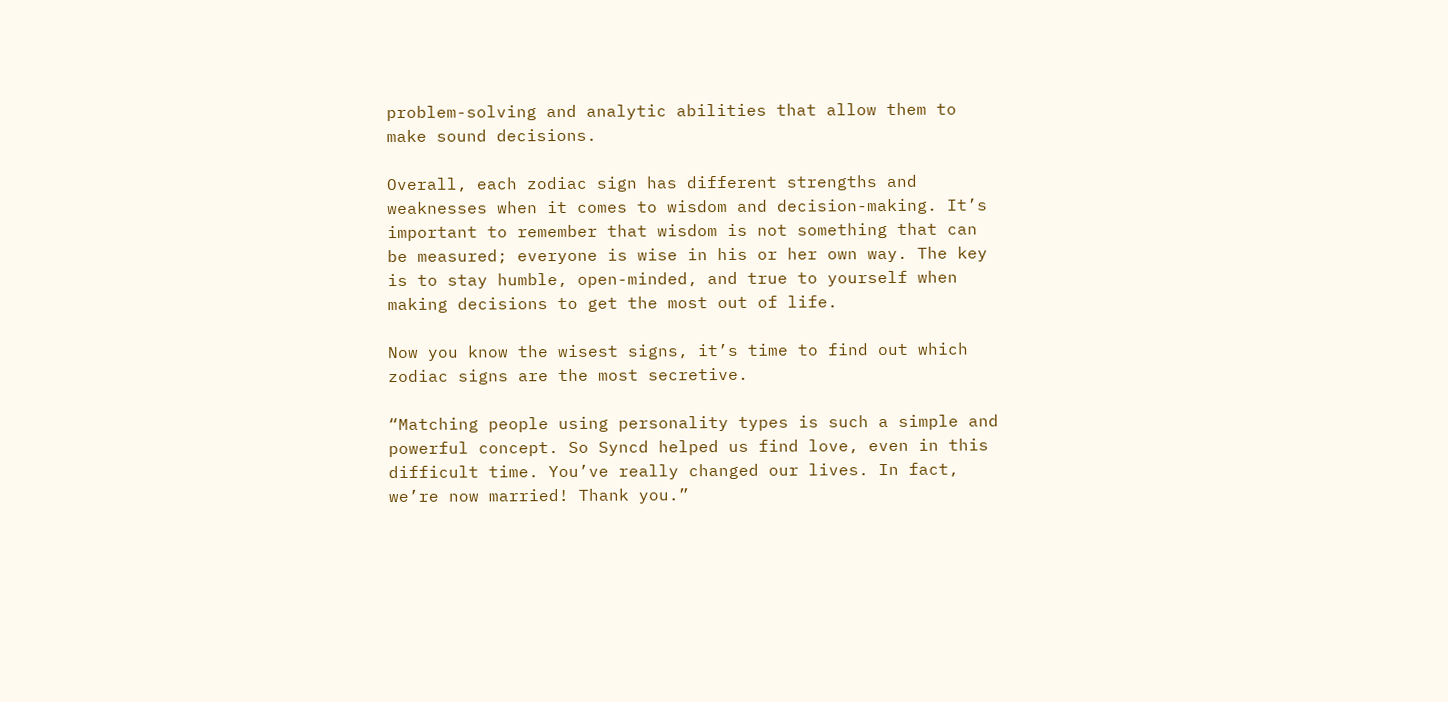problem-solving and analytic abilities that allow them to make sound decisions.

Overall, each zodiac sign has different strengths and weaknesses when it comes to wisdom and decision-making. It’s important to remember that wisdom is not something that can be measured; everyone is wise in his or her own way. The key is to stay humble, open-minded, and true to yourself when making decisions to get the most out of life.

Now you know the wisest signs, it’s time to find out which zodiac signs are the most secretive.

“Matching people using personality types is such a simple and powerful concept. So Syncd helped us find love, even in this difficult time. You’ve really changed our lives. In fact, we’re now married! Thank you.”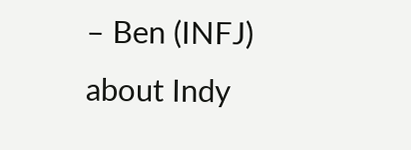– Ben (INFJ) about Indy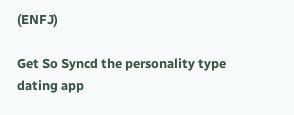(ENFJ)

Get So Syncd the personality type dating app